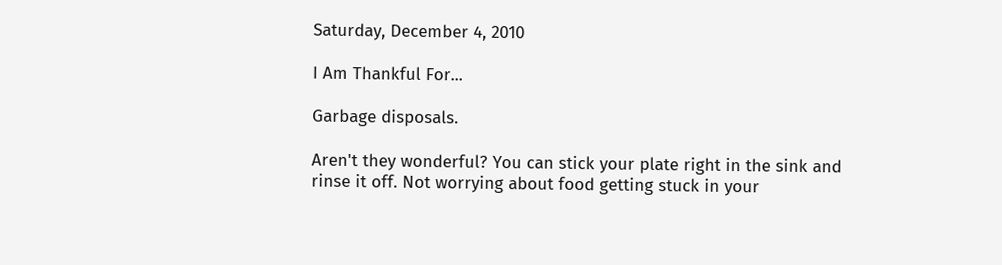Saturday, December 4, 2010

I Am Thankful For...

Garbage disposals.

Aren't they wonderful? You can stick your plate right in the sink and rinse it off. Not worrying about food getting stuck in your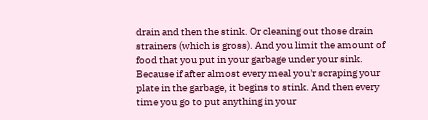drain and then the stink. Or cleaning out those drain strainers (which is gross). And you limit the amount of food that you put in your garbage under your sink. Because if after almost every meal you'r scraping your plate in the garbage, it begins to stink. And then every time you go to put anything in your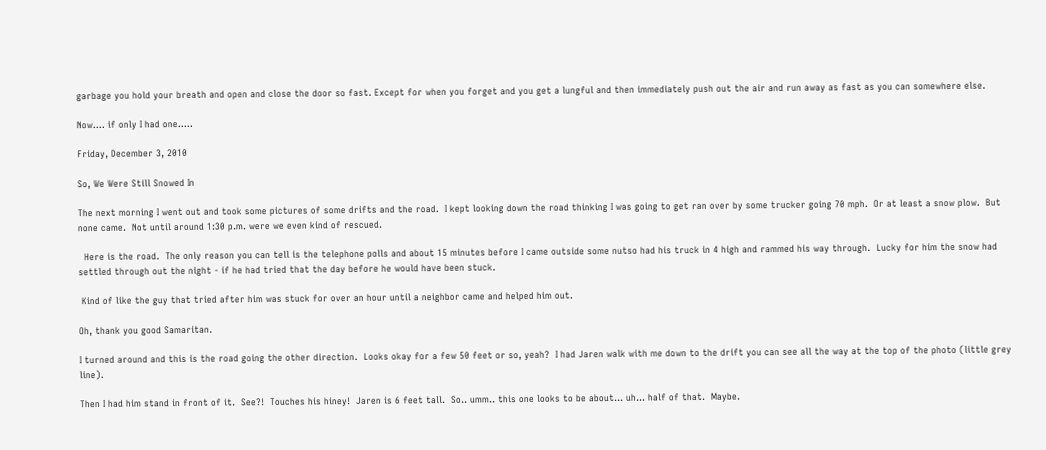garbage you hold your breath and open and close the door so fast. Except for when you forget and you get a lungful and then immediately push out the air and run away as fast as you can somewhere else.

Now.... if only I had one.....

Friday, December 3, 2010

So, We Were Still Snowed In

The next morning I went out and took some pictures of some drifts and the road.  I kept looking down the road thinking I was going to get ran over by some trucker going 70 mph.  Or at least a snow plow.  But none came.  Not until around 1:30 p.m. were we even kind of rescued.

  Here is the road.  The only reason you can tell is the telephone polls and about 15 minutes before I came outside some nutso had his truck in 4 high and rammed his way through.  Lucky for him the snow had settled through out the night - if he had tried that the day before he would have been stuck.

 Kind of like the guy that tried after him was stuck for over an hour until a neighbor came and helped him out.

Oh, thank you good Samaritan.

I turned around and this is the road going the other direction.  Looks okay for a few 50 feet or so, yeah?  I had Jaren walk with me down to the drift you can see all the way at the top of the photo (little grey line).

Then I had him stand in front of it.  See?!  Touches his hiney!  Jaren is 6 feet tall.  So.. umm.. this one looks to be about... uh... half of that.  Maybe.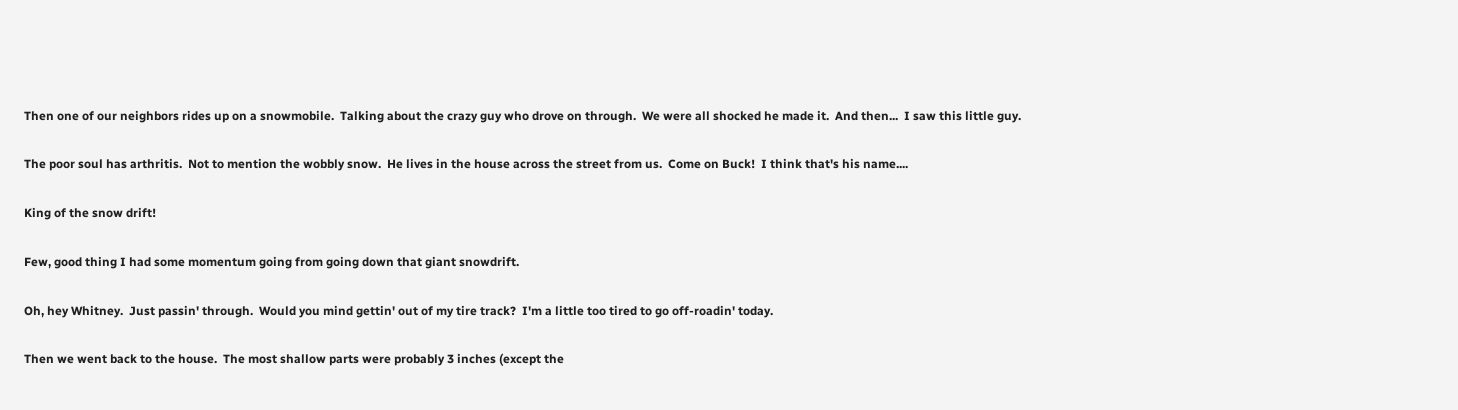Then one of our neighbors rides up on a snowmobile.  Talking about the crazy guy who drove on through.  We were all shocked he made it.  And then...  I saw this little guy.

The poor soul has arthritis.  Not to mention the wobbly snow.  He lives in the house across the street from us.  Come on Buck!  I think that's his name....

King of the snow drift!

Few, good thing I had some momentum going from going down that giant snowdrift.

Oh, hey Whitney.  Just passin' through.  Would you mind gettin' out of my tire track?  I'm a little too tired to go off-roadin' today.

Then we went back to the house.  The most shallow parts were probably 3 inches (except the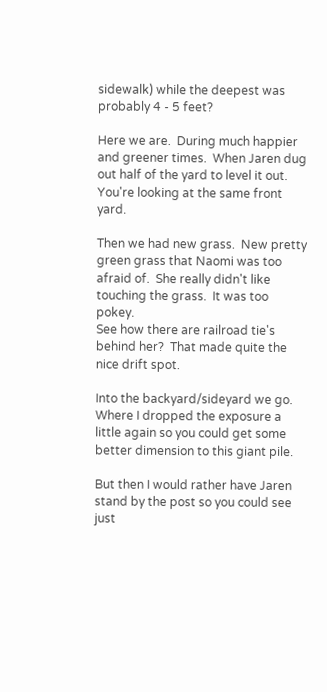sidewalk) while the deepest was probably 4 - 5 feet?

Here we are.  During much happier and greener times.  When Jaren dug out half of the yard to level it out.  You're looking at the same front yard.

Then we had new grass.  New pretty green grass that Naomi was too afraid of.  She really didn't like touching the grass.  It was too pokey.
See how there are railroad tie's behind her?  That made quite the nice drift spot.

Into the backyard/sideyard we go.  Where I dropped the exposure a little again so you could get some better dimension to this giant pile.

But then I would rather have Jaren stand by the post so you could see just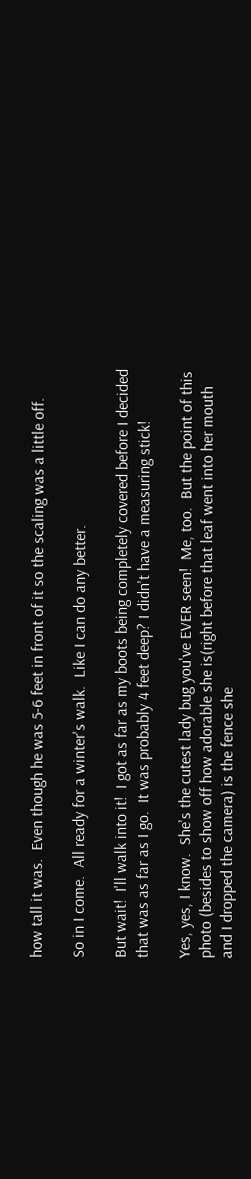how tall it was.  Even though he was 5-6 feet in front of it so the scaling was a little off.

So in I come.  All ready for a winter's walk.  Like I can do any better.

But wait!  I'll walk into it!  I got as far as my boots being completely covered before I decided that was as far as I go.  It was probably 4 feet deep? I didn't have a measuring stick!

Yes, yes, I know.  She's the cutest lady bug you've EVER seen!  Me, too.  But the point of this photo (besides to show off how adorable she is(right before that leaf went into her mouth and I dropped the camera) is the fence she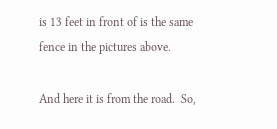is 13 feet in front of is the same fence in the pictures above.

And here it is from the road.  So,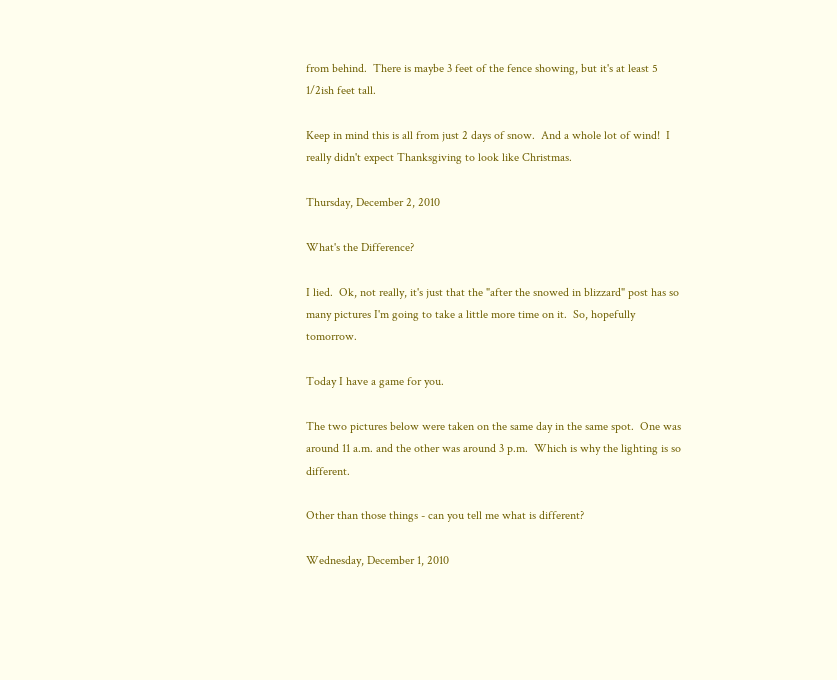from behind.  There is maybe 3 feet of the fence showing, but it's at least 5 1/2ish feet tall.

Keep in mind this is all from just 2 days of snow.  And a whole lot of wind!  I really didn't expect Thanksgiving to look like Christmas.

Thursday, December 2, 2010

What's the Difference?

I lied.  Ok, not really, it's just that the "after the snowed in blizzard" post has so many pictures I'm going to take a little more time on it.  So, hopefully tomorrow.

Today I have a game for you.

The two pictures below were taken on the same day in the same spot.  One was around 11 a.m. and the other was around 3 p.m.  Which is why the lighting is so different.

Other than those things - can you tell me what is different?

Wednesday, December 1, 2010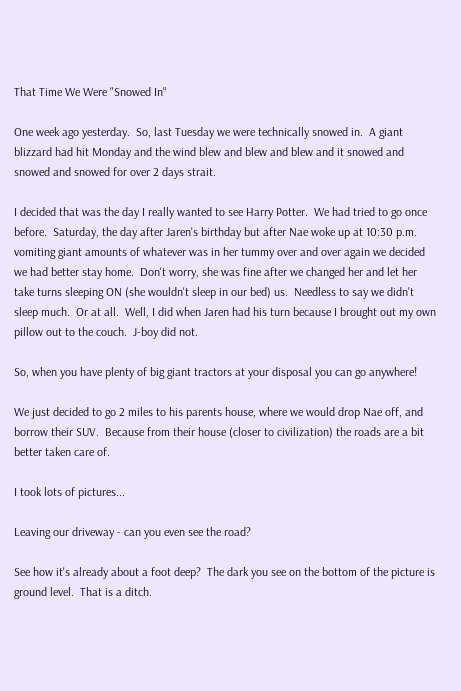That Time We Were "Snowed In"

One week ago yesterday.  So, last Tuesday we were technically snowed in.  A giant blizzard had hit Monday and the wind blew and blew and blew and it snowed and snowed and snowed for over 2 days strait.

I decided that was the day I really wanted to see Harry Potter.  We had tried to go once before.  Saturday, the day after Jaren's birthday but after Nae woke up at 10:30 p.m. vomiting giant amounts of whatever was in her tummy over and over again we decided we had better stay home.  Don't worry, she was fine after we changed her and let her take turns sleeping ON (she wouldn't sleep in our bed) us.  Needless to say we didn't sleep much.  Or at all.  Well, I did when Jaren had his turn because I brought out my own pillow out to the couch.  J-boy did not.

So, when you have plenty of big giant tractors at your disposal you can go anywhere!

We just decided to go 2 miles to his parents house, where we would drop Nae off, and borrow their SUV.  Because from their house (closer to civilization) the roads are a bit better taken care of.

I took lots of pictures...

Leaving our driveway - can you even see the road?

See how it's already about a foot deep?  The dark you see on the bottom of the picture is ground level.  That is a ditch.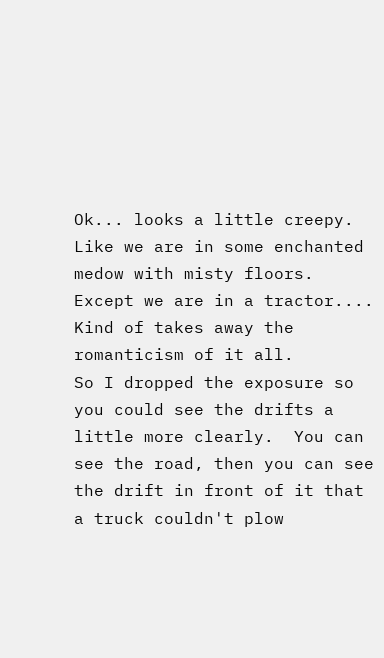Ok... looks a little creepy.  Like we are in some enchanted medow with misty floors.  Except we are in a tractor....  Kind of takes away the romanticism of it all.
So I dropped the exposure so you could see the drifts a little more clearly.  You can see the road, then you can see the drift in front of it that a truck couldn't plow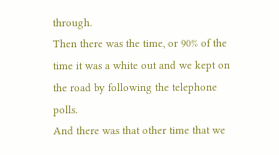through.
Then there was the time, or 90% of the time it was a white out and we kept on the road by following the telephone polls.
And there was that other time that we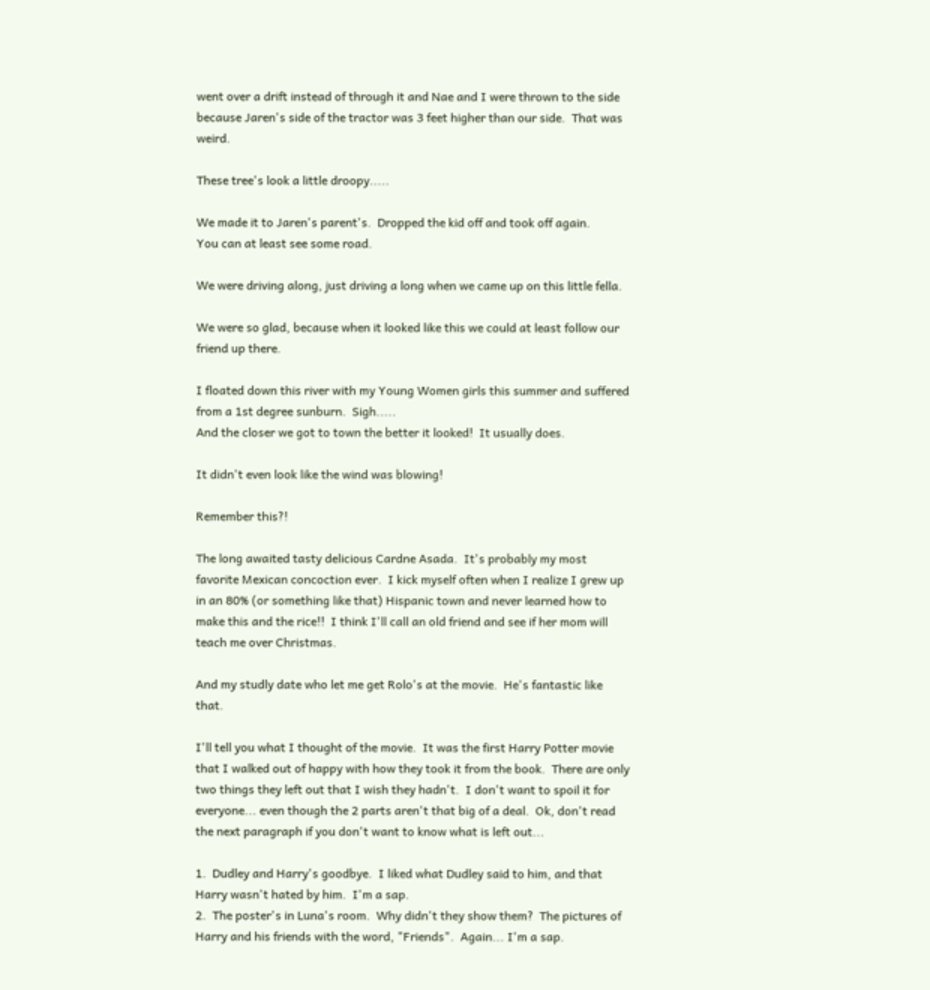went over a drift instead of through it and Nae and I were thrown to the side because Jaren's side of the tractor was 3 feet higher than our side.  That was weird.

These tree's look a little droopy.....

We made it to Jaren's parent's.  Dropped the kid off and took off again.
You can at least see some road.

We were driving along, just driving a long when we came up on this little fella.

We were so glad, because when it looked like this we could at least follow our friend up there.

I floated down this river with my Young Women girls this summer and suffered from a 1st degree sunburn.  Sigh.....
And the closer we got to town the better it looked!  It usually does.

It didn't even look like the wind was blowing!

Remember this?!

The long awaited tasty delicious Cardne Asada.  It's probably my most favorite Mexican concoction ever.  I kick myself often when I realize I grew up in an 80% (or something like that) Hispanic town and never learned how to make this and the rice!!  I think I'll call an old friend and see if her mom will teach me over Christmas.

And my studly date who let me get Rolo's at the movie.  He's fantastic like that.

I'll tell you what I thought of the movie.  It was the first Harry Potter movie that I walked out of happy with how they took it from the book.  There are only two things they left out that I wish they hadn't.  I don't want to spoil it for everyone... even though the 2 parts aren't that big of a deal.  Ok, don't read the next paragraph if you don't want to know what is left out...

1.  Dudley and Harry's goodbye.  I liked what Dudley said to him, and that Harry wasn't hated by him.  I'm a sap.
2.  The poster's in Luna's room.  Why didn't they show them?  The pictures of Harry and his friends with the word, "Friends".  Again... I'm a sap.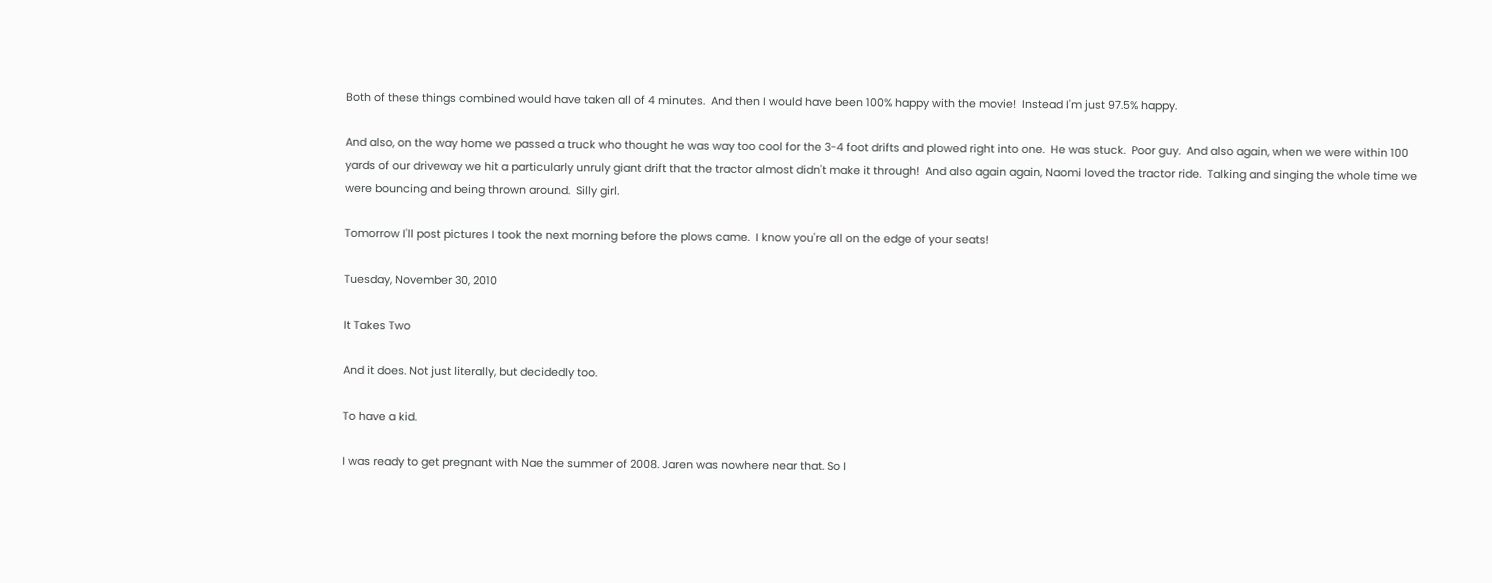Both of these things combined would have taken all of 4 minutes.  And then I would have been 100% happy with the movie!  Instead I'm just 97.5% happy.

And also, on the way home we passed a truck who thought he was way too cool for the 3-4 foot drifts and plowed right into one.  He was stuck.  Poor guy.  And also again, when we were within 100 yards of our driveway we hit a particularly unruly giant drift that the tractor almost didn't make it through!  And also again again, Naomi loved the tractor ride.  Talking and singing the whole time we were bouncing and being thrown around.  Silly girl.

Tomorrow I'll post pictures I took the next morning before the plows came.  I know you're all on the edge of your seats!

Tuesday, November 30, 2010

It Takes Two

And it does. Not just literally, but decidedly too.

To have a kid.

I was ready to get pregnant with Nae the summer of 2008. Jaren was nowhere near that. So I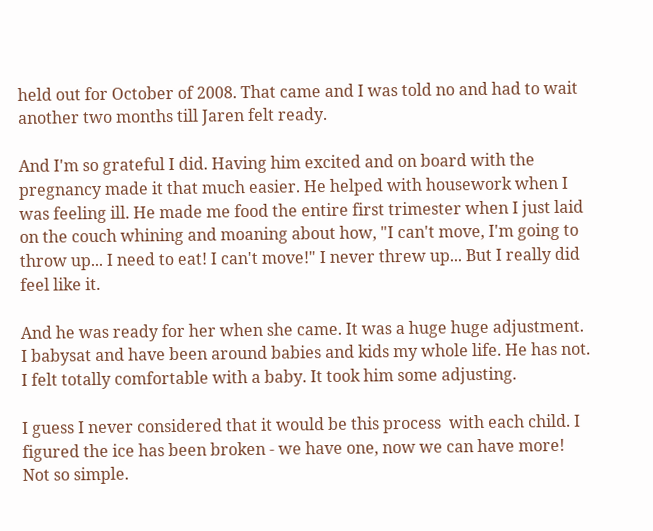held out for October of 2008. That came and I was told no and had to wait another two months till Jaren felt ready.

And I'm so grateful I did. Having him excited and on board with the pregnancy made it that much easier. He helped with housework when I was feeling ill. He made me food the entire first trimester when I just laid on the couch whining and moaning about how, "I can't move, I'm going to throw up... I need to eat! I can't move!" I never threw up... But I really did feel like it.

And he was ready for her when she came. It was a huge huge adjustment. I babysat and have been around babies and kids my whole life. He has not. I felt totally comfortable with a baby. It took him some adjusting.

I guess I never considered that it would be this process  with each child. I figured the ice has been broken - we have one, now we can have more! Not so simple.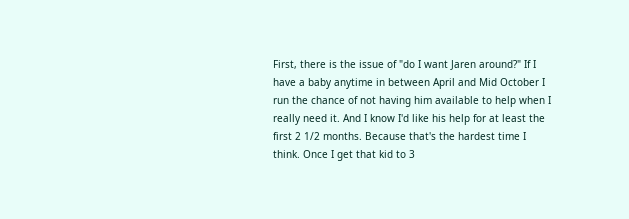First, there is the issue of "do I want Jaren around?" If I have a baby anytime in between April and Mid October I run the chance of not having him available to help when I really need it. And I know I'd like his help for at least the first 2 1/2 months. Because that's the hardest time I think. Once I get that kid to 3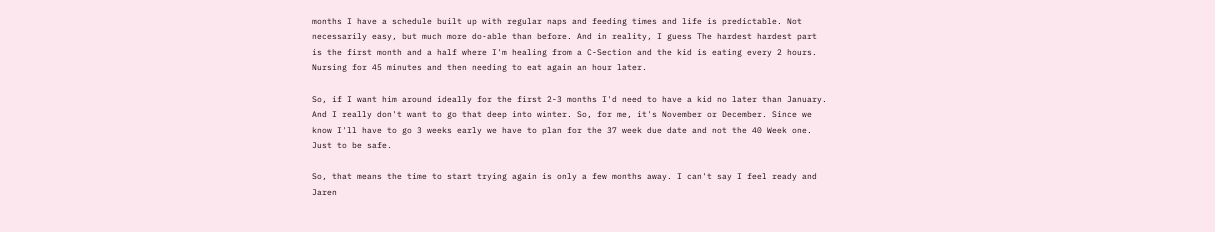months I have a schedule built up with regular naps and feeding times and life is predictable. Not necessarily easy, but much more do-able than before. And in reality, I guess The hardest hardest part is the first month and a half where I'm healing from a C-Section and the kid is eating every 2 hours. Nursing for 45 minutes and then needing to eat again an hour later.

So, if I want him around ideally for the first 2-3 months I'd need to have a kid no later than January. And I really don't want to go that deep into winter. So, for me, it's November or December. Since we know I'll have to go 3 weeks early we have to plan for the 37 week due date and not the 40 Week one. Just to be safe.

So, that means the time to start trying again is only a few months away. I can't say I feel ready and Jaren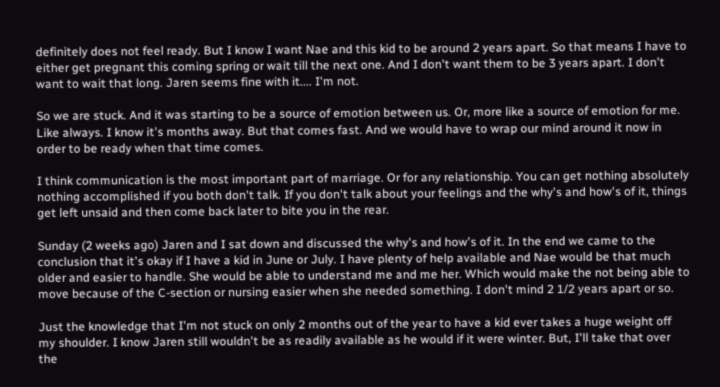definitely does not feel ready. But I know I want Nae and this kid to be around 2 years apart. So that means I have to either get pregnant this coming spring or wait till the next one. And I don't want them to be 3 years apart. I don't want to wait that long. Jaren seems fine with it.... I'm not.

So we are stuck. And it was starting to be a source of emotion between us. Or, more like a source of emotion for me. Like always. I know it's months away. But that comes fast. And we would have to wrap our mind around it now in order to be ready when that time comes.

I think communication is the most important part of marriage. Or for any relationship. You can get nothing absolutely nothing accomplished if you both don't talk. If you don't talk about your feelings and the why's and how's of it, things get left unsaid and then come back later to bite you in the rear.

Sunday (2 weeks ago) Jaren and I sat down and discussed the why's and how's of it. In the end we came to the conclusion that it's okay if I have a kid in June or July. I have plenty of help available and Nae would be that much older and easier to handle. She would be able to understand me and me her. Which would make the not being able to move because of the C-section or nursing easier when she needed something. I don't mind 2 1/2 years apart or so.

Just the knowledge that I'm not stuck on only 2 months out of the year to have a kid ever takes a huge weight off my shoulder. I know Jaren still wouldn't be as readily available as he would if it were winter. But, I'll take that over the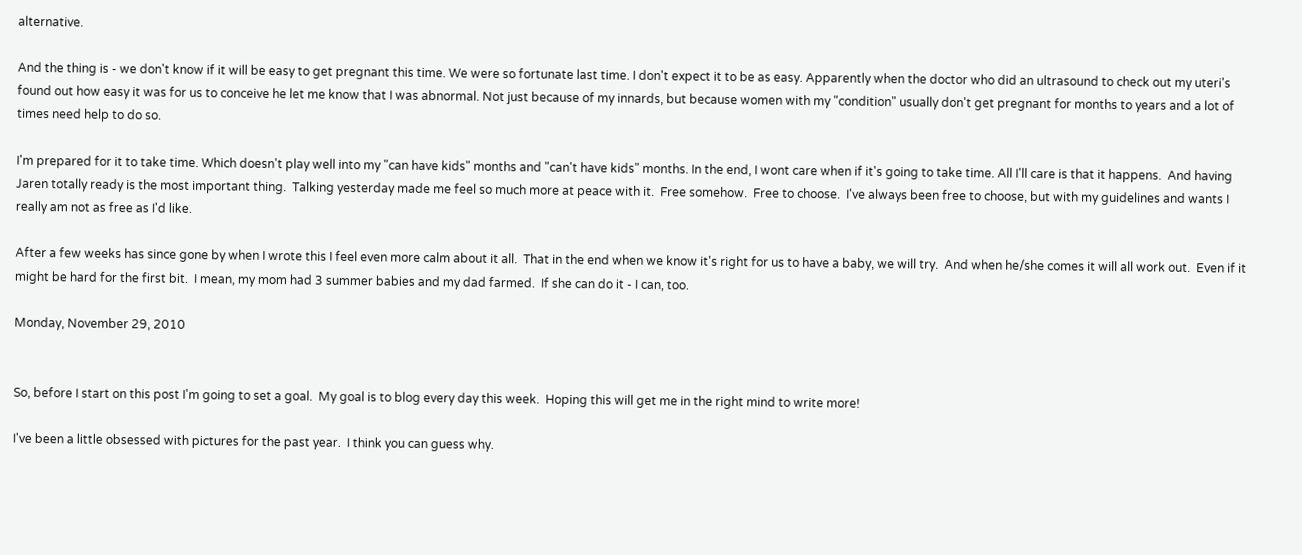alternative.

And the thing is - we don't know if it will be easy to get pregnant this time. We were so fortunate last time. I don't expect it to be as easy. Apparently when the doctor who did an ultrasound to check out my uteri's found out how easy it was for us to conceive he let me know that I was abnormal. Not just because of my innards, but because women with my "condition" usually don't get pregnant for months to years and a lot of times need help to do so.

I'm prepared for it to take time. Which doesn't play well into my "can have kids" months and "can't have kids" months. In the end, I wont care when if it's going to take time. All I'll care is that it happens.  And having Jaren totally ready is the most important thing.  Talking yesterday made me feel so much more at peace with it.  Free somehow.  Free to choose.  I've always been free to choose, but with my guidelines and wants I really am not as free as I'd like.

After a few weeks has since gone by when I wrote this I feel even more calm about it all.  That in the end when we know it's right for us to have a baby, we will try.  And when he/she comes it will all work out.  Even if it might be hard for the first bit.  I mean, my mom had 3 summer babies and my dad farmed.  If she can do it - I can, too.

Monday, November 29, 2010


So, before I start on this post I'm going to set a goal.  My goal is to blog every day this week.  Hoping this will get me in the right mind to write more!

I've been a little obsessed with pictures for the past year.  I think you can guess why.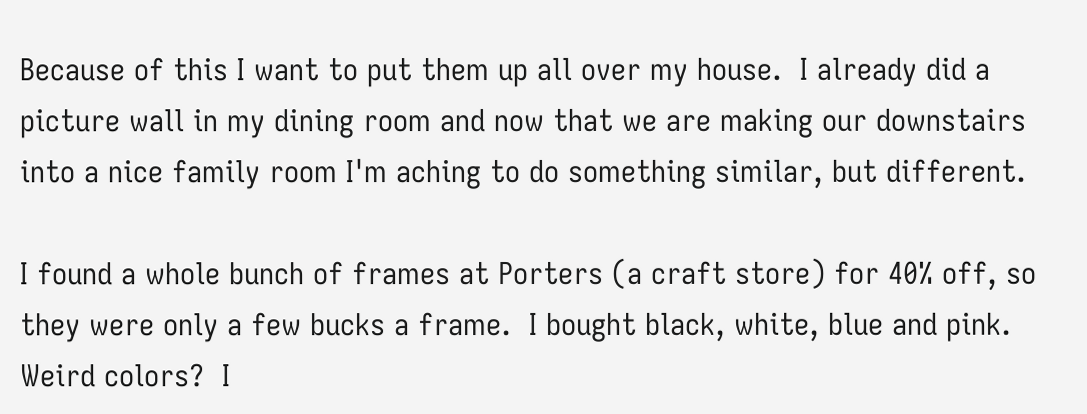Because of this I want to put them up all over my house.  I already did a picture wall in my dining room and now that we are making our downstairs into a nice family room I'm aching to do something similar, but different.

I found a whole bunch of frames at Porters (a craft store) for 40% off, so they were only a few bucks a frame.  I bought black, white, blue and pink.  Weird colors?  I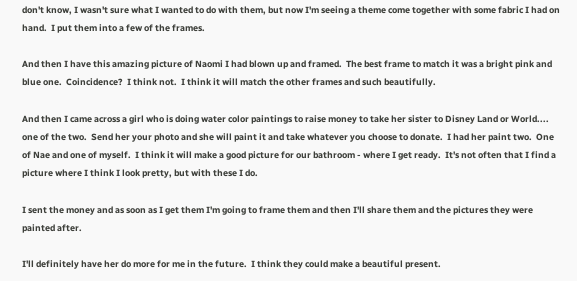don't know, I wasn't sure what I wanted to do with them, but now I'm seeing a theme come together with some fabric I had on hand.  I put them into a few of the frames.

And then I have this amazing picture of Naomi I had blown up and framed.  The best frame to match it was a bright pink and blue one.  Coincidence?  I think not.  I think it will match the other frames and such beautifully.

And then I came across a girl who is doing water color paintings to raise money to take her sister to Disney Land or World.... one of the two.  Send her your photo and she will paint it and take whatever you choose to donate.  I had her paint two.  One of Nae and one of myself.  I think it will make a good picture for our bathroom - where I get ready.  It's not often that I find a picture where I think I look pretty, but with these I do.

I sent the money and as soon as I get them I'm going to frame them and then I'll share them and the pictures they were painted after.

I'll definitely have her do more for me in the future.  I think they could make a beautiful present.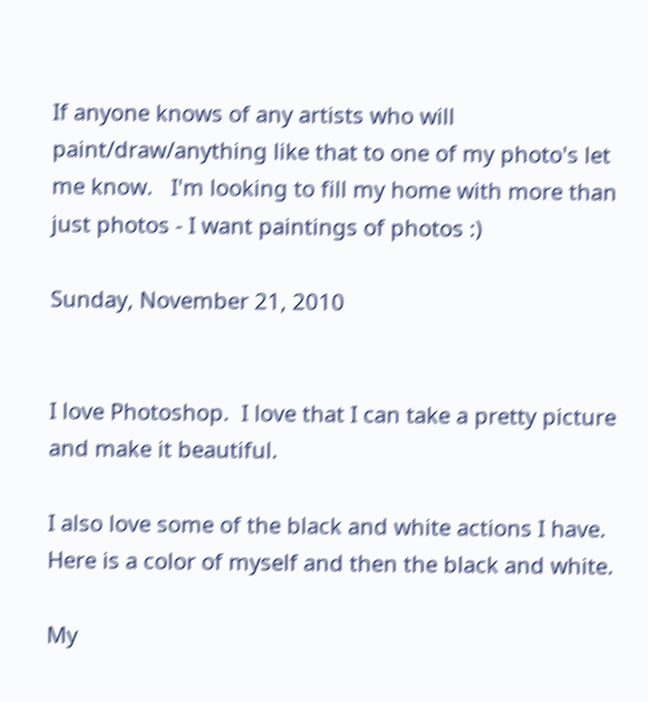If anyone knows of any artists who will paint/draw/anything like that to one of my photo's let me know.   I'm looking to fill my home with more than just photos - I want paintings of photos :)

Sunday, November 21, 2010


I love Photoshop.  I love that I can take a pretty picture and make it beautiful.

I also love some of the black and white actions I have.  Here is a color of myself and then the black and white.

My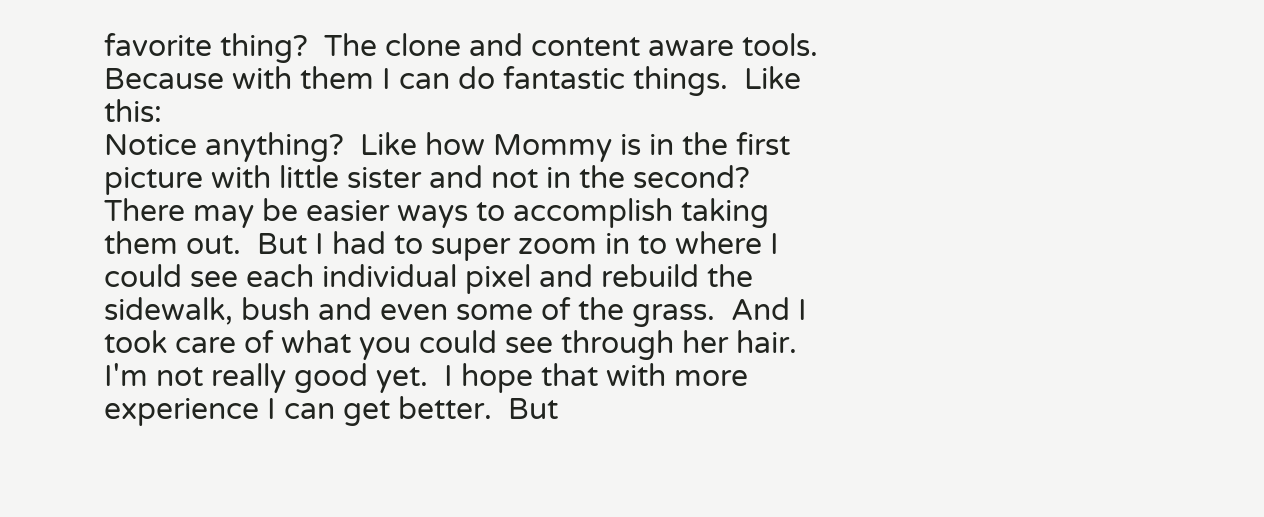favorite thing?  The clone and content aware tools.  Because with them I can do fantastic things.  Like this:
Notice anything?  Like how Mommy is in the first picture with little sister and not in the second?  There may be easier ways to accomplish taking them out.  But I had to super zoom in to where I could see each individual pixel and rebuild the sidewalk, bush and even some of the grass.  And I took care of what you could see through her hair.  I'm not really good yet.  I hope that with more experience I can get better.  But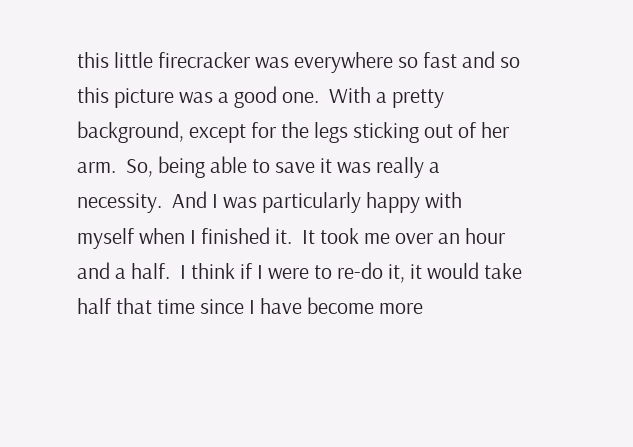this little firecracker was everywhere so fast and so this picture was a good one.  With a pretty background, except for the legs sticking out of her arm.  So, being able to save it was really a necessity.  And I was particularly happy with myself when I finished it.  It took me over an hour and a half.  I think if I were to re-do it, it would take half that time since I have become more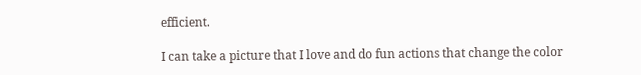efficient.

I can take a picture that I love and do fun actions that change the color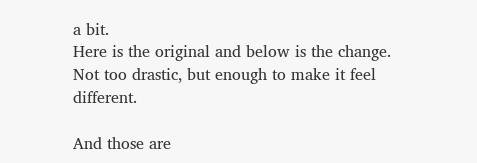a bit.
Here is the original and below is the change.
Not too drastic, but enough to make it feel different.

And those are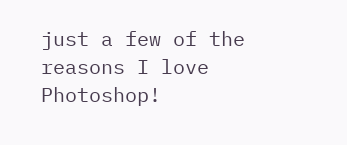just a few of the reasons I love Photoshop!